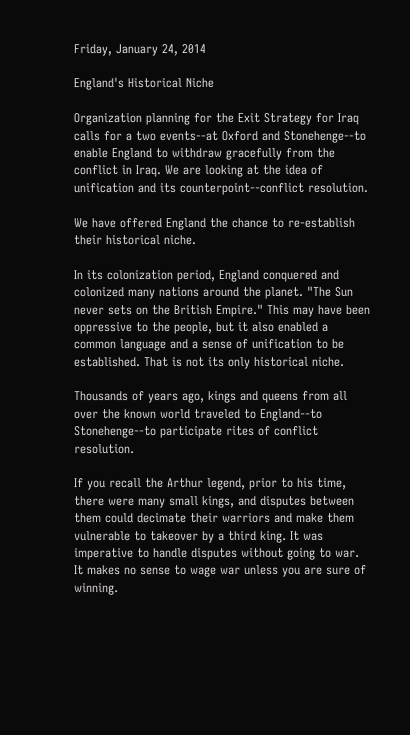Friday, January 24, 2014

England's Historical Niche

Organization planning for the Exit Strategy for Iraq calls for a two events--at Oxford and Stonehenge--to enable England to withdraw gracefully from the conflict in Iraq. We are looking at the idea of unification and its counterpoint--conflict resolution.

We have offered England the chance to re-establish their historical niche.

In its colonization period, England conquered and colonized many nations around the planet. "The Sun never sets on the British Empire." This may have been oppressive to the people, but it also enabled a common language and a sense of unification to be established. That is not its only historical niche.

Thousands of years ago, kings and queens from all over the known world traveled to England--to Stonehenge--to participate rites of conflict resolution.

If you recall the Arthur legend, prior to his time, there were many small kings, and disputes between them could decimate their warriors and make them vulnerable to takeover by a third king. It was imperative to handle disputes without going to war. It makes no sense to wage war unless you are sure of winning.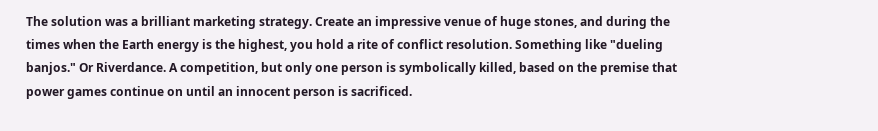The solution was a brilliant marketing strategy. Create an impressive venue of huge stones, and during the times when the Earth energy is the highest, you hold a rite of conflict resolution. Something like "dueling banjos." Or Riverdance. A competition, but only one person is symbolically killed, based on the premise that power games continue on until an innocent person is sacrificed.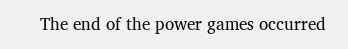The end of the power games occurred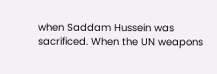when Saddam Hussein was sacrificed. When the UN weapons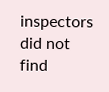inspectors did not find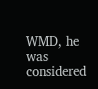WMD, he was considered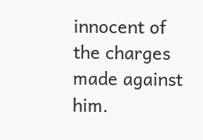innocent of the charges made against him.